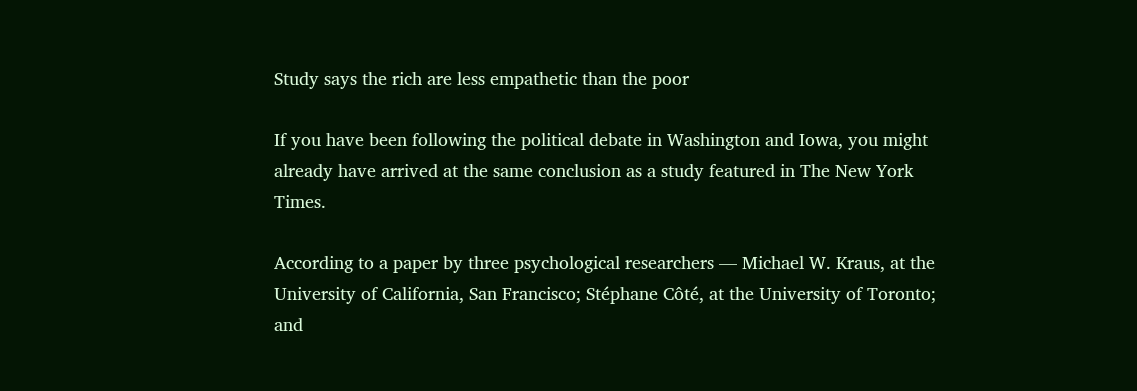Study says the rich are less empathetic than the poor

If you have been following the political debate in Washington and Iowa, you might already have arrived at the same conclusion as a study featured in The New York Times.

According to a paper by three psychological researchers — Michael W. Kraus, at the University of California, San Francisco; Stéphane Côté, at the University of Toronto; and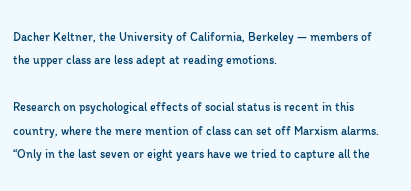Dacher Keltner, the University of California, Berkeley — members of the upper class are less adept at reading emotions.

Research on psychological effects of social status is recent in this country, where the mere mention of class can set off Marxism alarms. “Only in the last seven or eight years have we tried to capture all the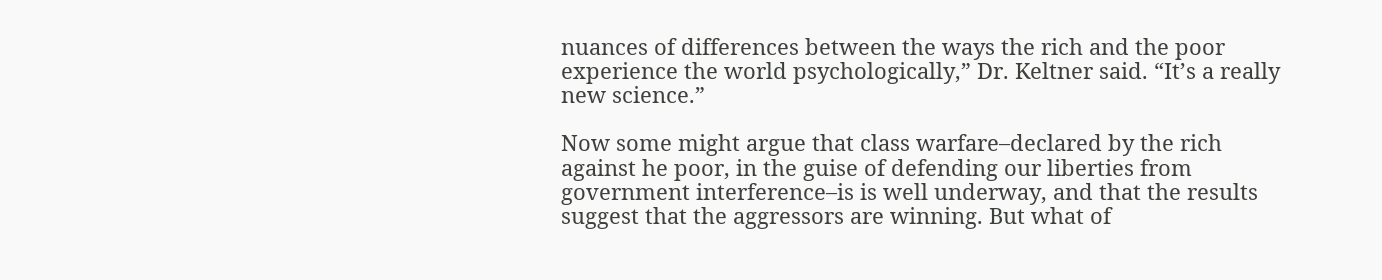nuances of differences between the ways the rich and the poor experience the world psychologically,” Dr. Keltner said. “It’s a really new science.”

Now some might argue that class warfare–declared by the rich against he poor, in the guise of defending our liberties from government interference–is is well underway, and that the results suggest that the aggressors are winning. But what of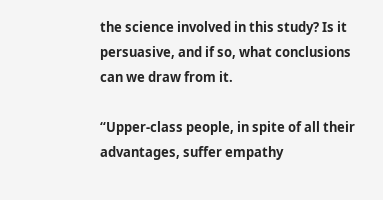the science involved in this study? Is it persuasive, and if so, what conclusions can we draw from it.

“Upper-class people, in spite of all their advantages, suffer empathy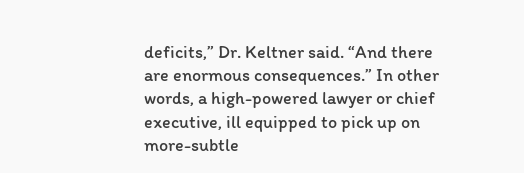deficits,” Dr. Keltner said. “And there are enormous consequences.” In other words, a high-powered lawyer or chief executive, ill equipped to pick up on more-subtle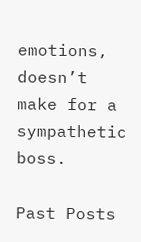emotions, doesn’t make for a sympathetic boss.

Past Posts